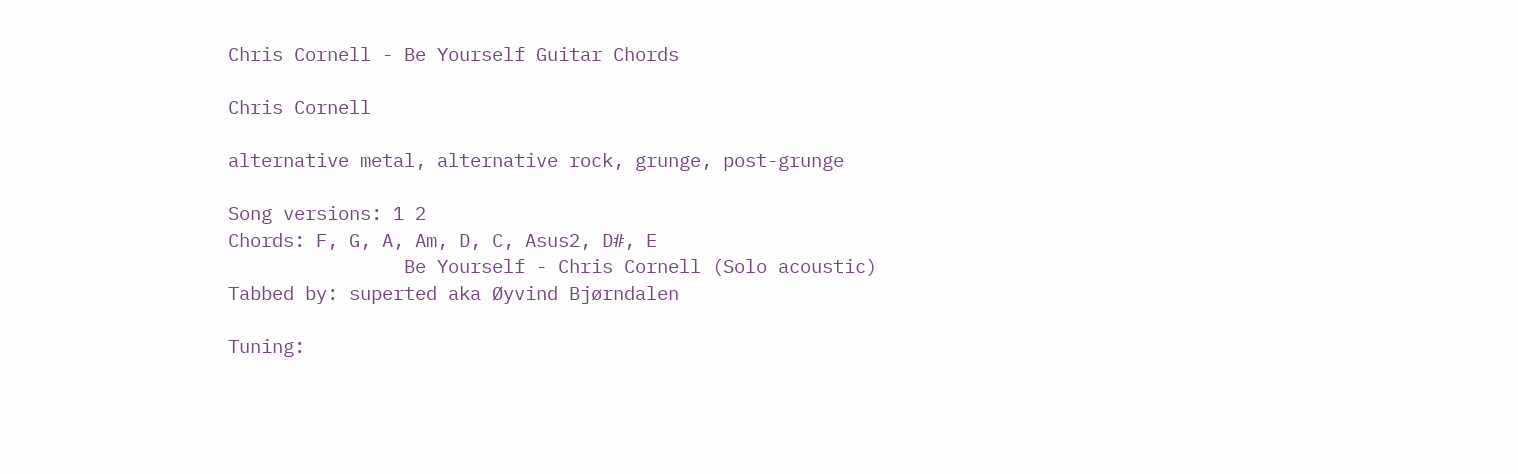Chris Cornell - Be Yourself Guitar Chords

Chris Cornell

alternative metal, alternative rock, grunge, post-grunge

Song versions: 1 2
Chords: F, G, A, Am, D, C, Asus2, D#, E
                Be Yourself - Chris Cornell (Solo acoustic)
Tabbed by: superted aka Øyvind Bjørndalen

Tuning: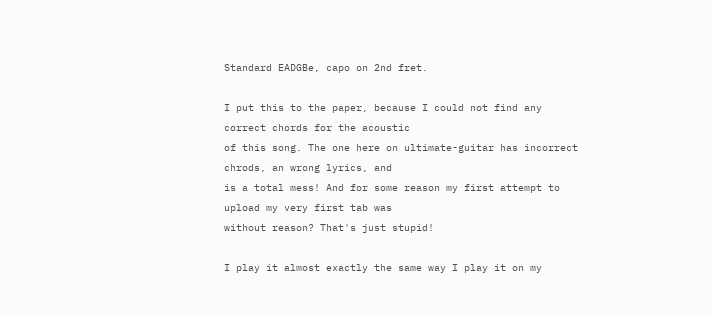Standard EADGBe, capo on 2nd fret.

I put this to the paper, because I could not find any correct chords for the acoustic
of this song. The one here on ultimate-guitar has incorrect chrods, an wrong lyrics, and
is a total mess! And for some reason my first attempt to upload my very first tab was
without reason? That's just stupid!

I play it almost exactly the same way I play it on my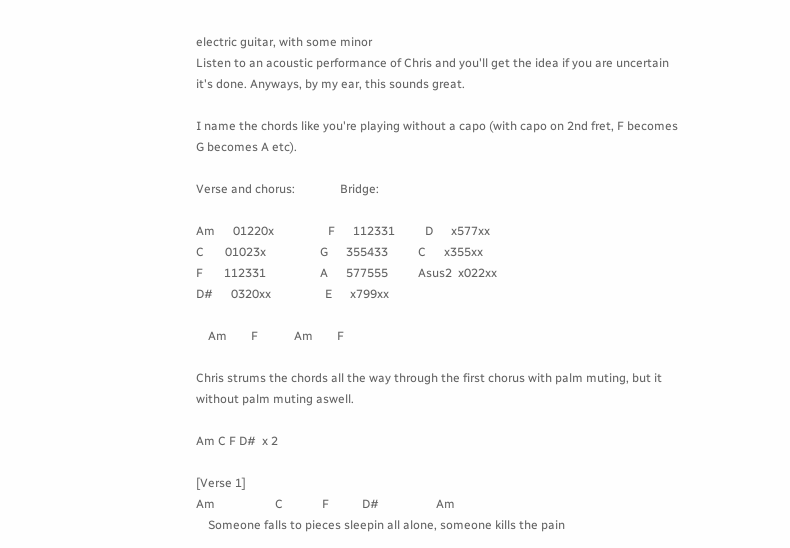electric guitar, with some minor
Listen to an acoustic performance of Chris and you'll get the idea if you are uncertain
it's done. Anyways, by my ear, this sounds great.

I name the chords like you're playing without a capo (with capo on 2nd fret, F becomes
G becomes A etc).

Verse and chorus:               Bridge:

Am      01220x                  F      112331          D      x577xx
C       01023x                  G      355433          C      x355xx
F       112331                  A      577555          Asus2  x022xx
D#      0320xx                  E      x799xx

    Am        F            Am        F

Chris strums the chords all the way through the first chorus with palm muting, but it
without palm muting aswell.

Am C F D#  x 2

[Verse 1]
Am                    C             F           D#                   Am
    Someone falls to pieces sleepin all alone, someone kills the pain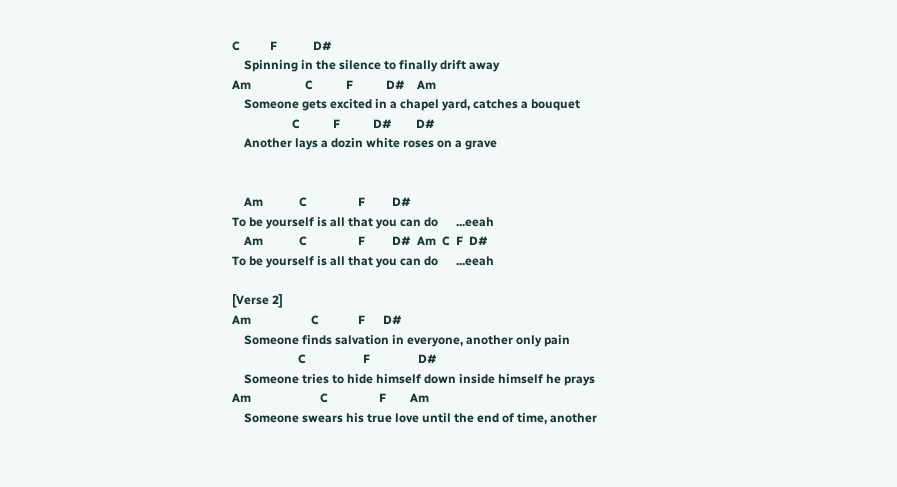C          F            D#
    Spinning in the silence to finally drift away
Am                  C           F           D#    Am
    Someone gets excited in a chapel yard, catches a bouquet
                    C           F           D#        D#
    Another lays a dozin white roses on a grave


    Am            C                 F         D#
To be yourself is all that you can do      ...eeah
    Am            C                 F         D#  Am  C  F  D#
To be yourself is all that you can do      ...eeah

[Verse 2]
Am                    C             F      D#
    Someone finds salvation in everyone, another only pain
                      C                   F                D#
    Someone tries to hide himself down inside himself he prays
Am                       C                 F        Am
    Someone swears his true love until the end of time, another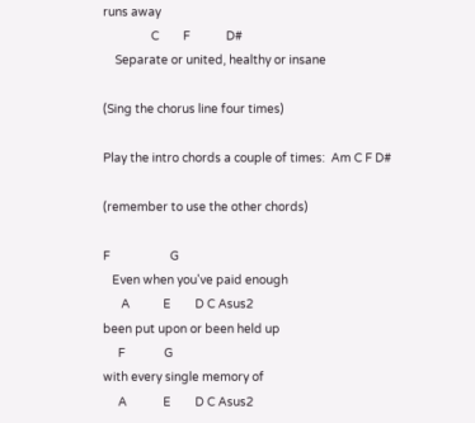runs away
                C        F            D#
    Separate or united, healthy or insane

(Sing the chorus line four times)

Play the intro chords a couple of times:  Am C F D#

(remember to use the other chords)

F                    G
   Even when you've paid enough
      A           E        D C Asus2
been put upon or been held up
     F             G
with every single memory of
     A            E        D C Asus2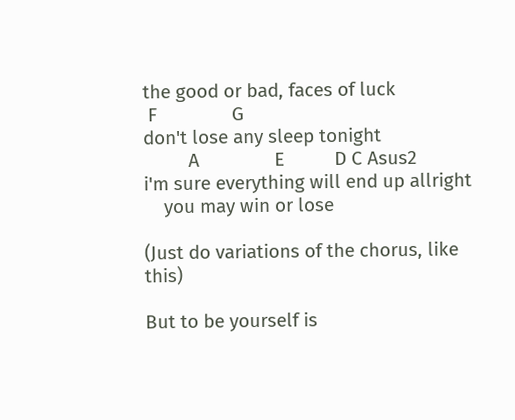the good or bad, faces of luck
 F               G
don't lose any sleep tonight
         A               E          D C Asus2
i'm sure everything will end up allright
    you may win or lose

(Just do variations of the chorus, like this)

But to be yourself is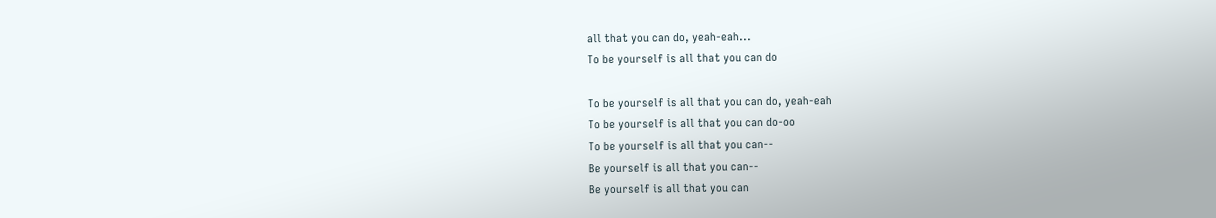all that you can do, yeah-eah...
To be yourself is all that you can do

To be yourself is all that you can do, yeah-eah
To be yourself is all that you can do-oo
To be yourself is all that you can--
Be yourself is all that you can--
Be yourself is all that you can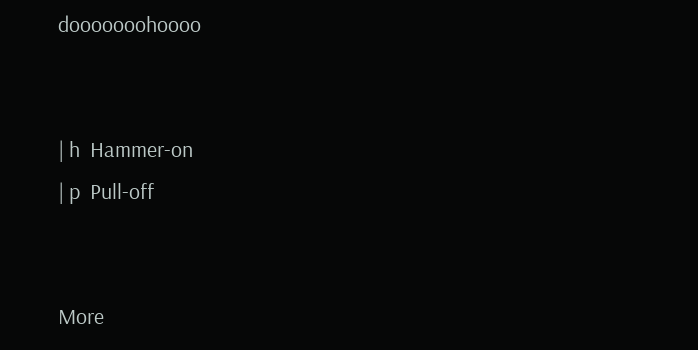dooooooohoooo


| h  Hammer-on
| p  Pull-off


More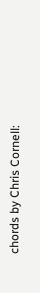chords by Chris Cornell: